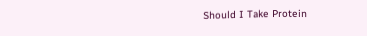Should I Take Protein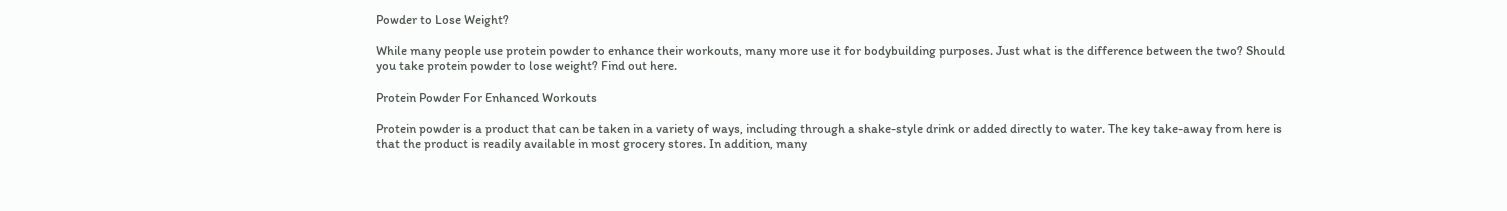Powder to Lose Weight?

While many people use protein powder to enhance their workouts, many more use it for bodybuilding purposes. Just what is the difference between the two? Should you take protein powder to lose weight? Find out here.

Protein Powder For Enhanced Workouts

Protein powder is a product that can be taken in a variety of ways, including through a shake-style drink or added directly to water. The key take-away from here is that the product is readily available in most grocery stores. In addition, many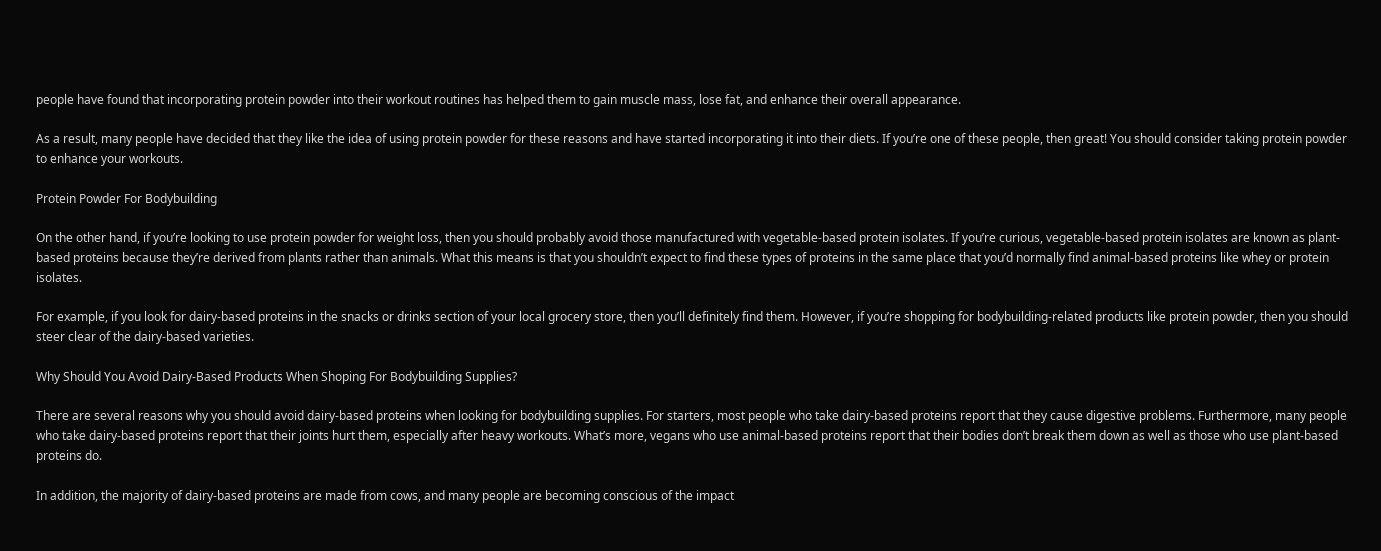people have found that incorporating protein powder into their workout routines has helped them to gain muscle mass, lose fat, and enhance their overall appearance.

As a result, many people have decided that they like the idea of using protein powder for these reasons and have started incorporating it into their diets. If you’re one of these people, then great! You should consider taking protein powder to enhance your workouts.

Protein Powder For Bodybuilding

On the other hand, if you’re looking to use protein powder for weight loss, then you should probably avoid those manufactured with vegetable-based protein isolates. If you’re curious, vegetable-based protein isolates are known as plant-based proteins because they’re derived from plants rather than animals. What this means is that you shouldn’t expect to find these types of proteins in the same place that you’d normally find animal-based proteins like whey or protein isolates.

For example, if you look for dairy-based proteins in the snacks or drinks section of your local grocery store, then you’ll definitely find them. However, if you’re shopping for bodybuilding-related products like protein powder, then you should steer clear of the dairy-based varieties.

Why Should You Avoid Dairy-Based Products When Shoping For Bodybuilding Supplies?

There are several reasons why you should avoid dairy-based proteins when looking for bodybuilding supplies. For starters, most people who take dairy-based proteins report that they cause digestive problems. Furthermore, many people who take dairy-based proteins report that their joints hurt them, especially after heavy workouts. What’s more, vegans who use animal-based proteins report that their bodies don’t break them down as well as those who use plant-based proteins do.

In addition, the majority of dairy-based proteins are made from cows, and many people are becoming conscious of the impact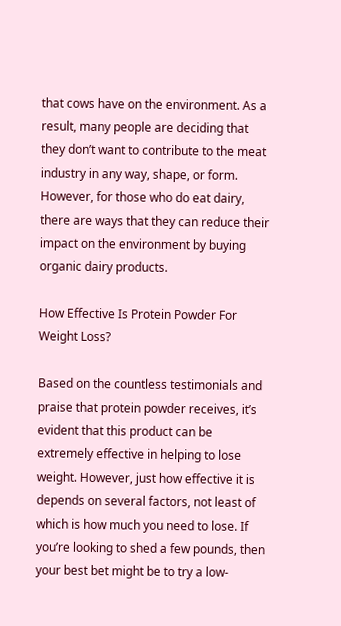that cows have on the environment. As a result, many people are deciding that they don’t want to contribute to the meat industry in any way, shape, or form. However, for those who do eat dairy, there are ways that they can reduce their impact on the environment by buying organic dairy products.

How Effective Is Protein Powder For Weight Loss?

Based on the countless testimonials and praise that protein powder receives, it’s evident that this product can be extremely effective in helping to lose weight. However, just how effective it is depends on several factors, not least of which is how much you need to lose. If you’re looking to shed a few pounds, then your best bet might be to try a low-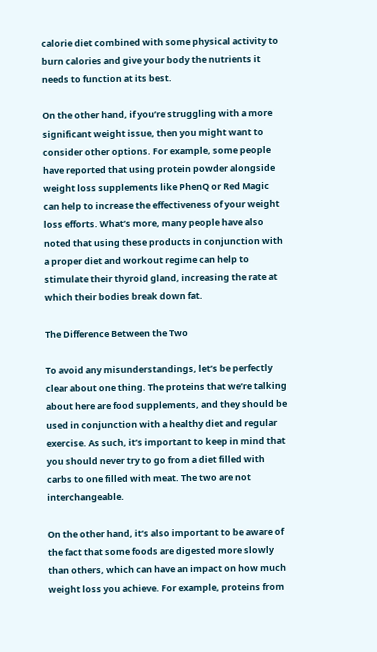calorie diet combined with some physical activity to burn calories and give your body the nutrients it needs to function at its best.

On the other hand, if you’re struggling with a more significant weight issue, then you might want to consider other options. For example, some people have reported that using protein powder alongside weight loss supplements like PhenQ or Red Magic can help to increase the effectiveness of your weight loss efforts. What’s more, many people have also noted that using these products in conjunction with a proper diet and workout regime can help to stimulate their thyroid gland, increasing the rate at which their bodies break down fat.

The Difference Between the Two

To avoid any misunderstandings, let’s be perfectly clear about one thing. The proteins that we’re talking about here are food supplements, and they should be used in conjunction with a healthy diet and regular exercise. As such, it’s important to keep in mind that you should never try to go from a diet filled with carbs to one filled with meat. The two are not interchangeable.

On the other hand, it’s also important to be aware of the fact that some foods are digested more slowly than others, which can have an impact on how much weight loss you achieve. For example, proteins from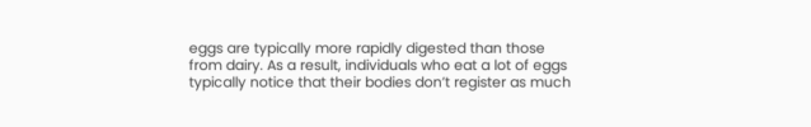eggs are typically more rapidly digested than those from dairy. As a result, individuals who eat a lot of eggs typically notice that their bodies don’t register as much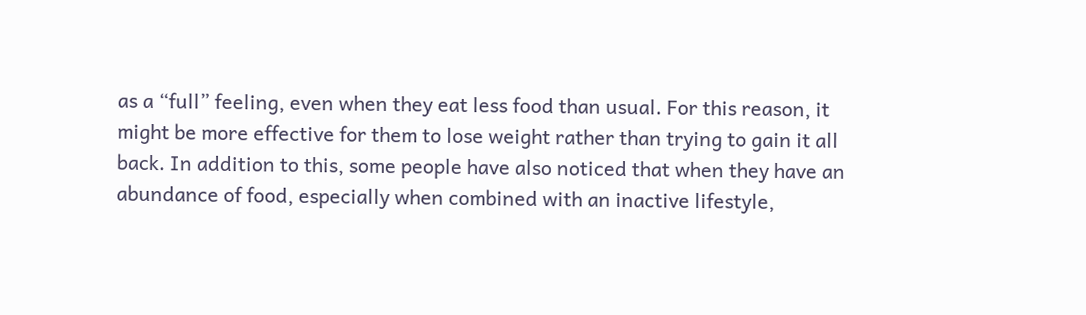as a “full” feeling, even when they eat less food than usual. For this reason, it might be more effective for them to lose weight rather than trying to gain it all back. In addition to this, some people have also noticed that when they have an abundance of food, especially when combined with an inactive lifestyle,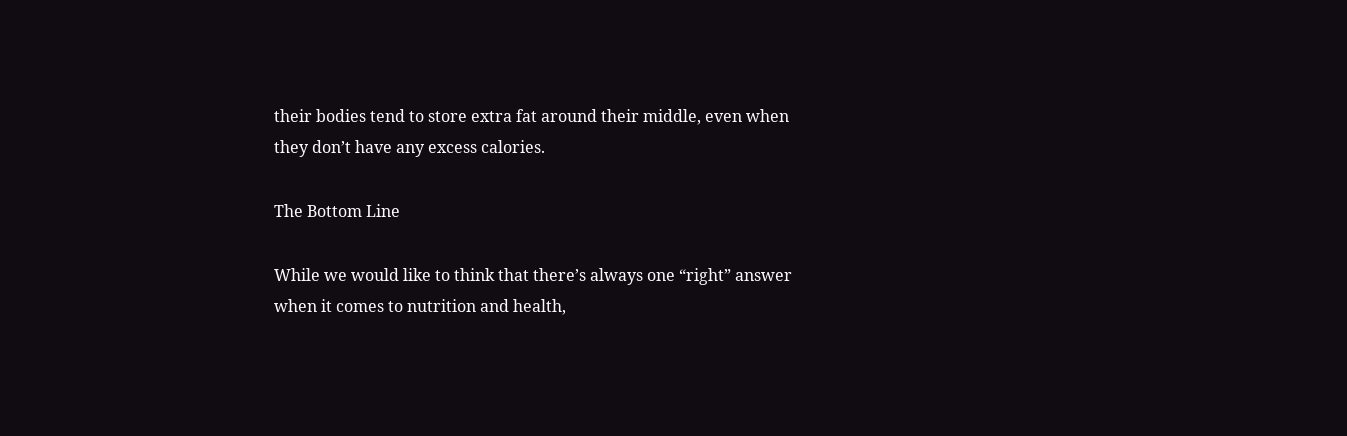their bodies tend to store extra fat around their middle, even when they don’t have any excess calories.

The Bottom Line

While we would like to think that there’s always one “right” answer when it comes to nutrition and health,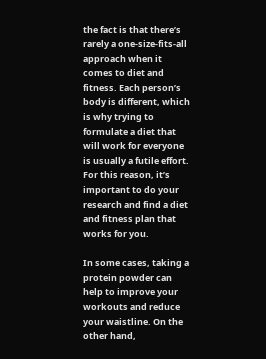the fact is that there’s rarely a one-size-fits-all approach when it comes to diet and fitness. Each person’s body is different, which is why trying to formulate a diet that will work for everyone is usually a futile effort. For this reason, it’s important to do your research and find a diet and fitness plan that works for you.

In some cases, taking a protein powder can help to improve your workouts and reduce your waistline. On the other hand,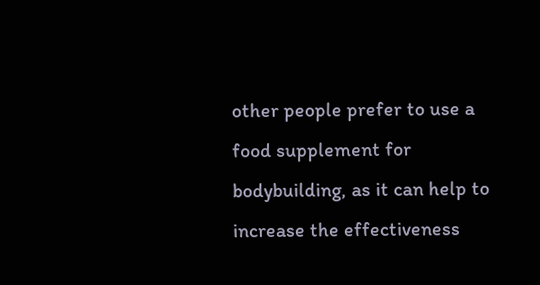other people prefer to use a food supplement for bodybuilding, as it can help to increase the effectiveness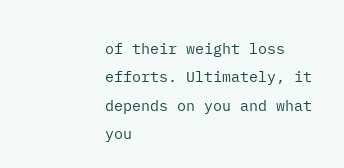of their weight loss efforts. Ultimately, it depends on you and what you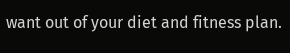want out of your diet and fitness plan.